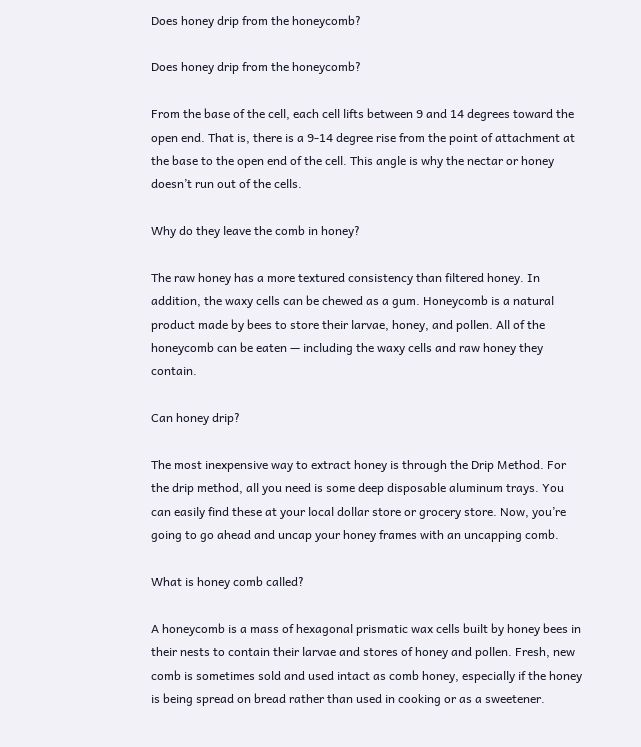Does honey drip from the honeycomb?

Does honey drip from the honeycomb?

From the base of the cell, each cell lifts between 9 and 14 degrees toward the open end. That is, there is a 9-14 degree rise from the point of attachment at the base to the open end of the cell. This angle is why the nectar or honey doesn’t run out of the cells.

Why do they leave the comb in honey?

The raw honey has a more textured consistency than filtered honey. In addition, the waxy cells can be chewed as a gum. Honeycomb is a natural product made by bees to store their larvae, honey, and pollen. All of the honeycomb can be eaten — including the waxy cells and raw honey they contain.

Can honey drip?

The most inexpensive way to extract honey is through the Drip Method. For the drip method, all you need is some deep disposable aluminum trays. You can easily find these at your local dollar store or grocery store. Now, you’re going to go ahead and uncap your honey frames with an uncapping comb.

What is honey comb called?

A honeycomb is a mass of hexagonal prismatic wax cells built by honey bees in their nests to contain their larvae and stores of honey and pollen. Fresh, new comb is sometimes sold and used intact as comb honey, especially if the honey is being spread on bread rather than used in cooking or as a sweetener.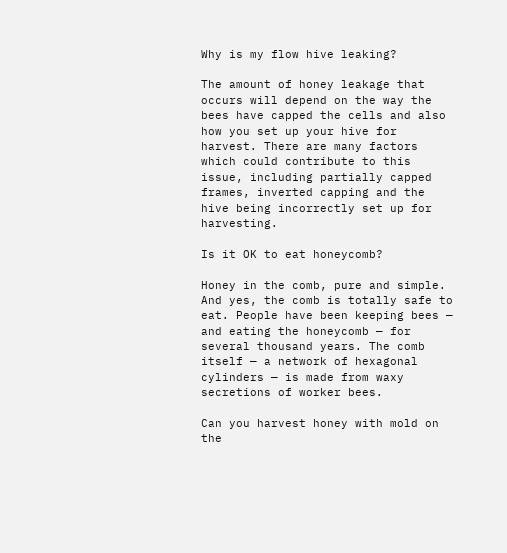Why is my flow hive leaking?

The amount of honey leakage that occurs will depend on the way the bees have capped the cells and also how you set up your hive for harvest. There are many factors which could contribute to this issue, including partially capped frames, inverted capping and the hive being incorrectly set up for harvesting.

Is it OK to eat honeycomb?

Honey in the comb, pure and simple. And yes, the comb is totally safe to eat. People have been keeping bees — and eating the honeycomb — for several thousand years. The comb itself — a network of hexagonal cylinders — is made from waxy secretions of worker bees.

Can you harvest honey with mold on the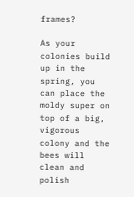frames?

As your colonies build up in the spring, you can place the moldy super on top of a big, vigorous colony and the bees will clean and polish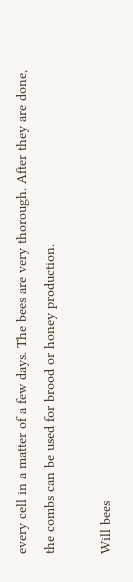every cell in a matter of a few days. The bees are very thorough. After they are done, the combs can be used for brood or honey production.

Will bees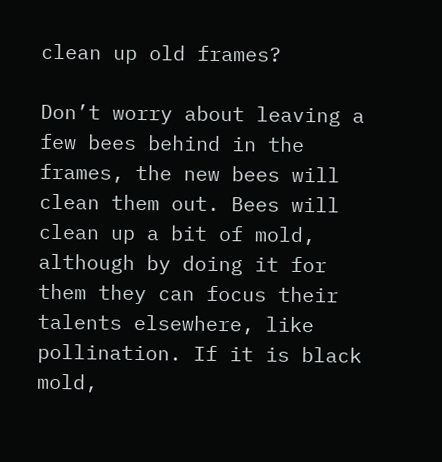clean up old frames?

Don’t worry about leaving a few bees behind in the frames, the new bees will clean them out. Bees will clean up a bit of mold, although by doing it for them they can focus their talents elsewhere, like pollination. If it is black mold,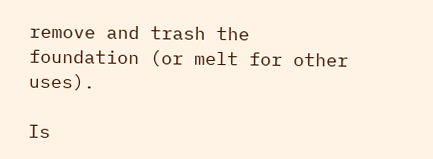remove and trash the foundation (or melt for other uses).

Is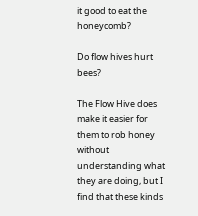it good to eat the honeycomb?

Do flow hives hurt bees?

The Flow Hive does make it easier for them to rob honey without understanding what they are doing, but I find that these kinds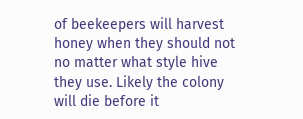of beekeepers will harvest honey when they should not no matter what style hive they use. Likely the colony will die before it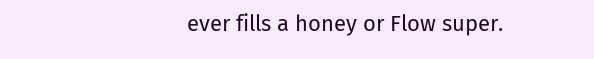ever fills a honey or Flow super.